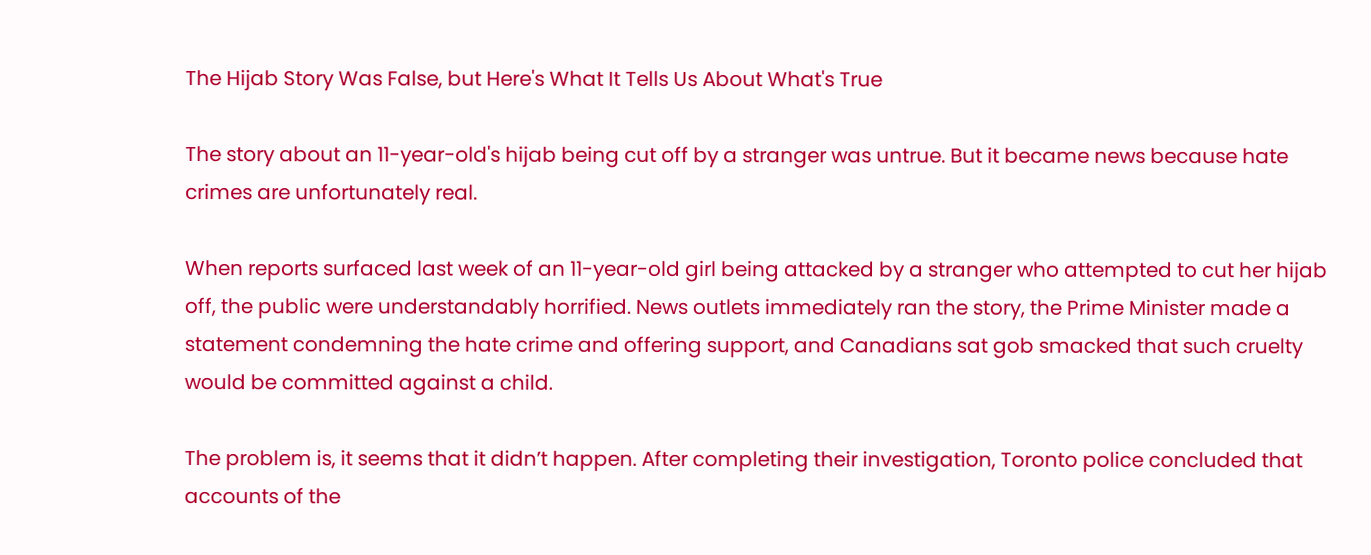The Hijab Story Was False, but Here's What It Tells Us About What's True

The story about an 11-year-old's hijab being cut off by a stranger was untrue. But it became news because hate crimes are unfortunately real.

When reports surfaced last week of an 11-year-old girl being attacked by a stranger who attempted to cut her hijab off, the public were understandably horrified. News outlets immediately ran the story, the Prime Minister made a statement condemning the hate crime and offering support, and Canadians sat gob smacked that such cruelty would be committed against a child.

The problem is, it seems that it didn’t happen. After completing their investigation, Toronto police concluded that accounts of the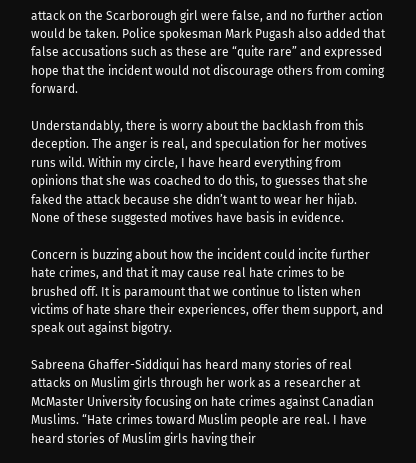attack on the Scarborough girl were false, and no further action would be taken. Police spokesman Mark Pugash also added that false accusations such as these are “quite rare” and expressed hope that the incident would not discourage others from coming forward.

Understandably, there is worry about the backlash from this deception. The anger is real, and speculation for her motives runs wild. Within my circle, I have heard everything from opinions that she was coached to do this, to guesses that she faked the attack because she didn’t want to wear her hijab. None of these suggested motives have basis in evidence.

Concern is buzzing about how the incident could incite further hate crimes, and that it may cause real hate crimes to be brushed off. It is paramount that we continue to listen when victims of hate share their experiences, offer them support, and speak out against bigotry.

Sabreena Ghaffer-Siddiqui has heard many stories of real attacks on Muslim girls through her work as a researcher at McMaster University focusing on hate crimes against Canadian Muslims. “Hate crimes toward Muslim people are real. I have heard stories of Muslim girls having their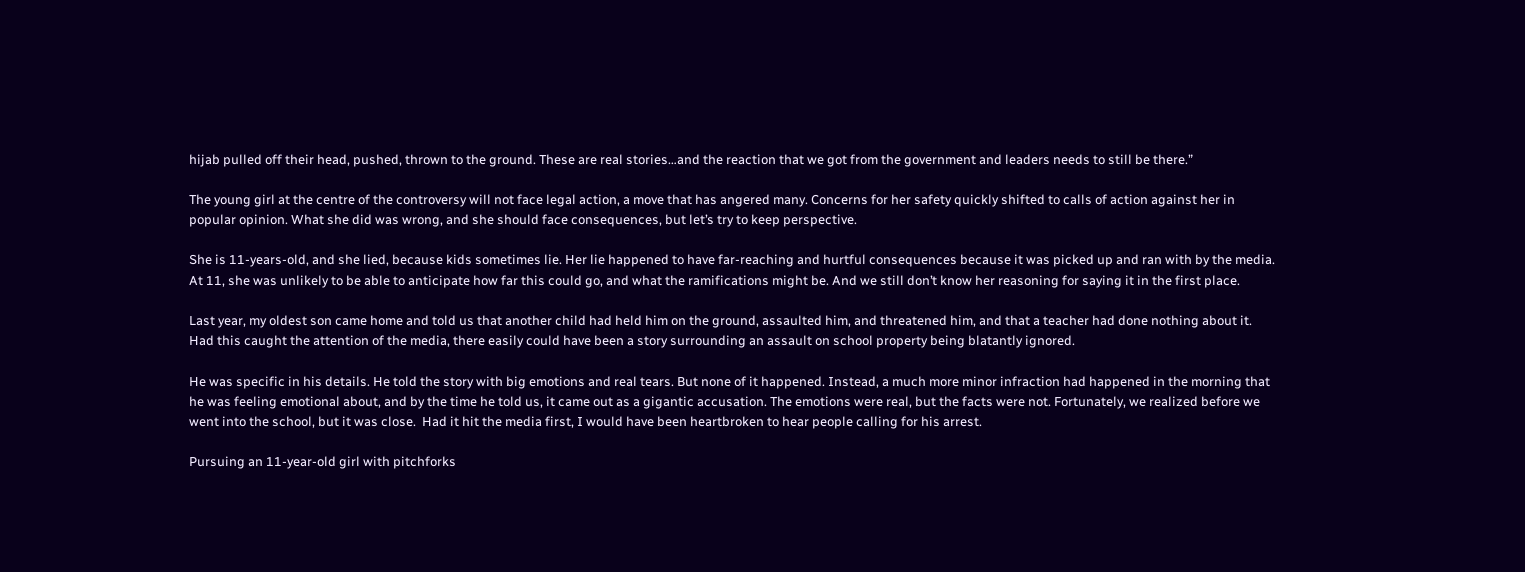hijab pulled off their head, pushed, thrown to the ground. These are real stories…and the reaction that we got from the government and leaders needs to still be there.”

The young girl at the centre of the controversy will not face legal action, a move that has angered many. Concerns for her safety quickly shifted to calls of action against her in popular opinion. What she did was wrong, and she should face consequences, but let’s try to keep perspective.

She is 11-years-old, and she lied, because kids sometimes lie. Her lie happened to have far-reaching and hurtful consequences because it was picked up and ran with by the media. At 11, she was unlikely to be able to anticipate how far this could go, and what the ramifications might be. And we still don’t know her reasoning for saying it in the first place.

Last year, my oldest son came home and told us that another child had held him on the ground, assaulted him, and threatened him, and that a teacher had done nothing about it. Had this caught the attention of the media, there easily could have been a story surrounding an assault on school property being blatantly ignored.

He was specific in his details. He told the story with big emotions and real tears. But none of it happened. Instead, a much more minor infraction had happened in the morning that he was feeling emotional about, and by the time he told us, it came out as a gigantic accusation. The emotions were real, but the facts were not. Fortunately, we realized before we went into the school, but it was close.  Had it hit the media first, I would have been heartbroken to hear people calling for his arrest.

Pursuing an 11-year-old girl with pitchforks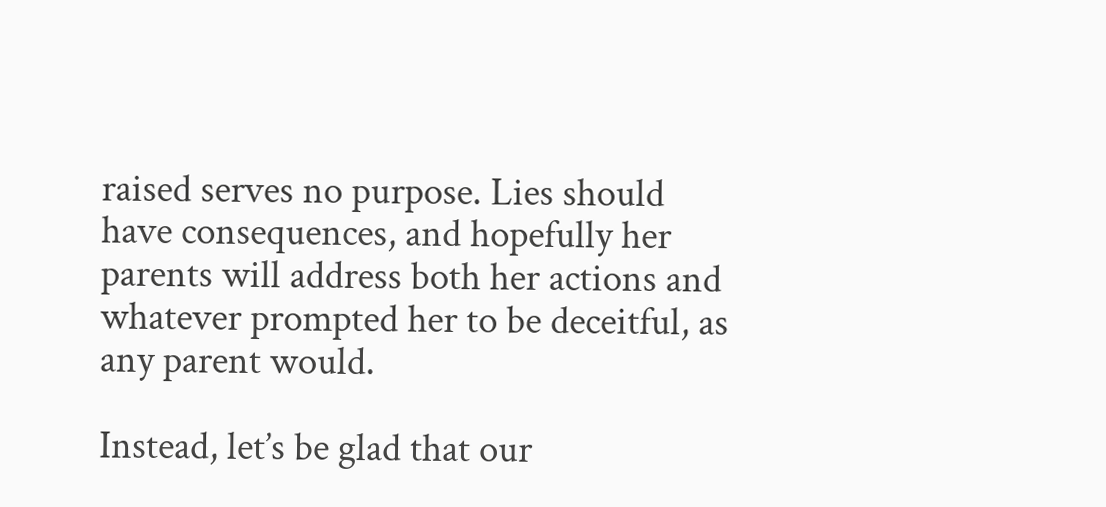raised serves no purpose. Lies should have consequences, and hopefully her parents will address both her actions and whatever prompted her to be deceitful, as any parent would.

Instead, let’s be glad that our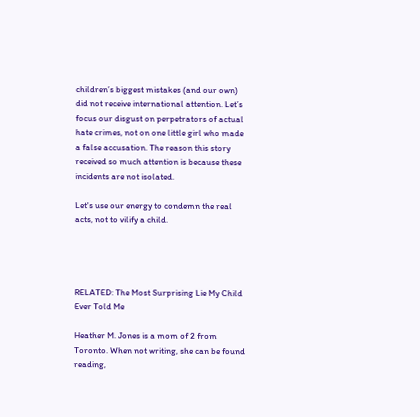children’s biggest mistakes (and our own) did not receive international attention. Let’s focus our disgust on perpetrators of actual hate crimes, not on one little girl who made a false accusation. The reason this story received so much attention is because these incidents are not isolated.

Let's use our energy to condemn the real acts, not to vilify a child.




RELATED: The Most Surprising Lie My Child Ever Told Me

Heather M. Jones is a mom of 2 from Toronto. When not writing, she can be found reading,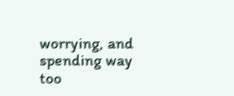worrying, and spending way too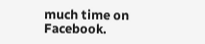much time on Facebook.